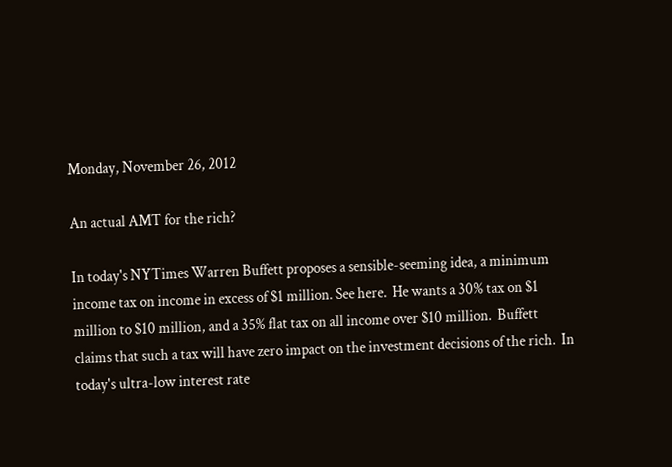Monday, November 26, 2012

An actual AMT for the rich?

In today's NYTimes Warren Buffett proposes a sensible-seeming idea, a minimum income tax on income in excess of $1 million. See here.  He wants a 30% tax on $1 million to $10 million, and a 35% flat tax on all income over $10 million.  Buffett claims that such a tax will have zero impact on the investment decisions of the rich.  In today's ultra-low interest rate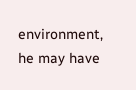environment, he may have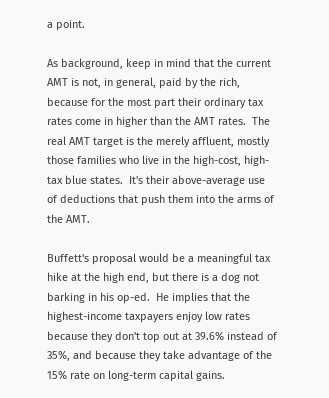a point.

As background, keep in mind that the current AMT is not, in general, paid by the rich, because for the most part their ordinary tax rates come in higher than the AMT rates.  The real AMT target is the merely affluent, mostly those families who live in the high-cost, high-tax blue states.  It's their above-average use of deductions that push them into the arms of the AMT.

Buffett's proposal would be a meaningful tax hike at the high end, but there is a dog not barking in his op-ed.  He implies that the highest-income taxpayers enjoy low rates because they don't top out at 39.6% instead of 35%, and because they take advantage of the 15% rate on long-term capital gains.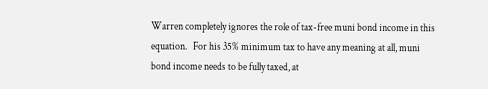Warren completely ignores the role of tax-free muni bond income in this equation.   For his 35% minimum tax to have any meaning at all, muni bond income needs to be fully taxed, at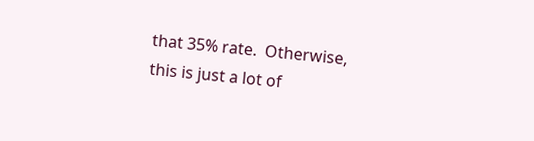that 35% rate.  Otherwise, this is just a lot of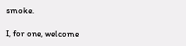smoke.

I, for one, welcome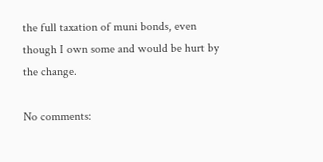the full taxation of muni bonds, even though I own some and would be hurt by the change.

No comments: